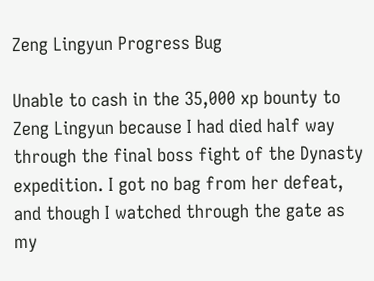Zeng Lingyun Progress Bug

Unable to cash in the 35,000 xp bounty to Zeng Lingyun because I had died half way through the final boss fight of the Dynasty expedition. I got no bag from her defeat, and though I watched through the gate as my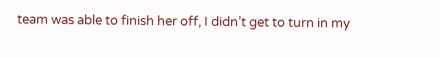team was able to finish her off, I didn’t get to turn in my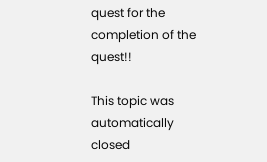quest for the completion of the quest!!

This topic was automatically closed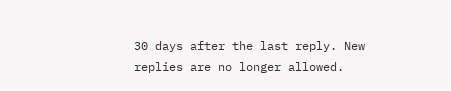30 days after the last reply. New replies are no longer allowed.